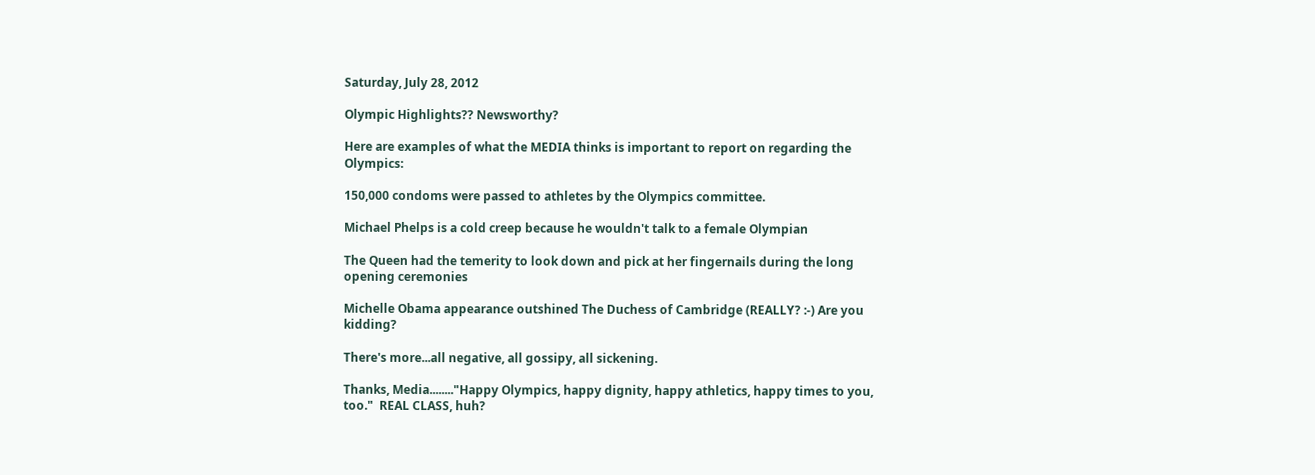Saturday, July 28, 2012

Olympic Highlights?? Newsworthy?

Here are examples of what the MEDIA thinks is important to report on regarding the Olympics:

150,000 condoms were passed to athletes by the Olympics committee.

Michael Phelps is a cold creep because he wouldn't talk to a female Olympian

The Queen had the temerity to look down and pick at her fingernails during the long opening ceremonies

Michelle Obama appearance outshined The Duchess of Cambridge (REALLY? :-) Are you kidding?

There's more...all negative, all gossipy, all sickening.

Thanks, Media........"Happy Olympics, happy dignity, happy athletics, happy times to you, too."  REAL CLASS, huh?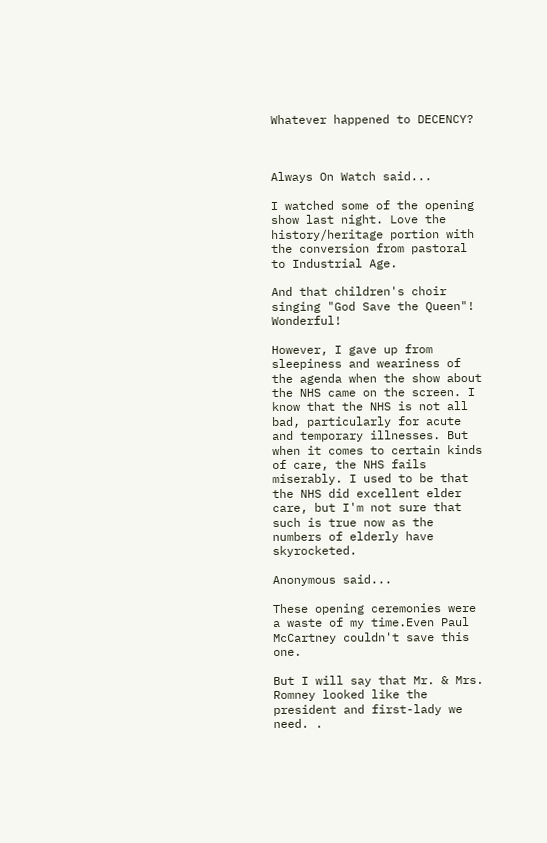Whatever happened to DECENCY?



Always On Watch said...

I watched some of the opening show last night. Love the history/heritage portion with the conversion from pastoral to Industrial Age.

And that children's choir singing "God Save the Queen"! Wonderful!

However, I gave up from sleepiness and weariness of the agenda when the show about the NHS came on the screen. I know that the NHS is not all bad, particularly for acute and temporary illnesses. But when it comes to certain kinds of care, the NHS fails miserably. I used to be that the NHS did excellent elder care, but I'm not sure that such is true now as the numbers of elderly have skyrocketed.

Anonymous said...

These opening ceremonies were a waste of my time.Even Paul McCartney couldn't save this one.

But I will say that Mr. & Mrs. Romney looked like the president and first-lady we need. .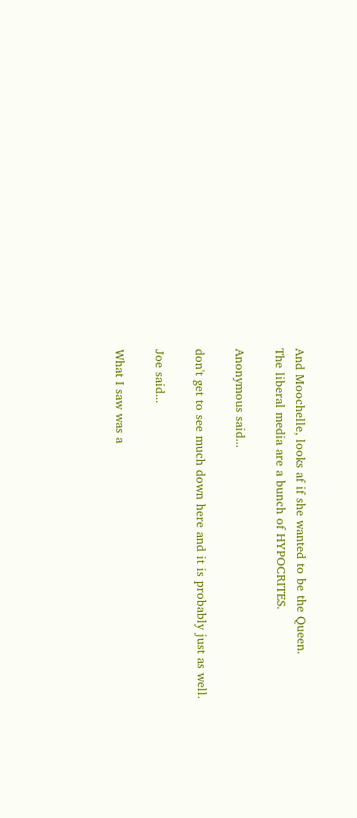And Moochelle, looks af if she wanted to be the Queen.
The liberal media are a bunch of HYPOCRITES.

Anonymous said...

don't get to see much down here and it is probably just as well.

Joe said...

What I saw was a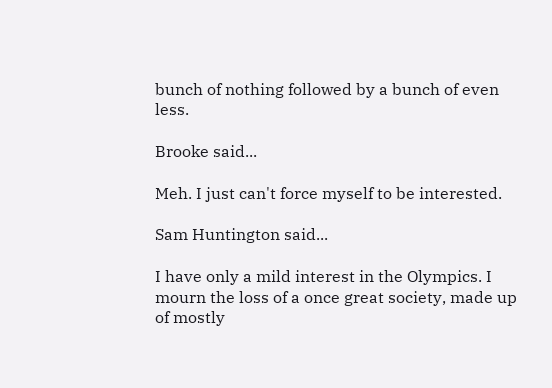bunch of nothing followed by a bunch of even less.

Brooke said...

Meh. I just can't force myself to be interested.

Sam Huntington said...

I have only a mild interest in the Olympics. I mourn the loss of a once great society, made up of mostly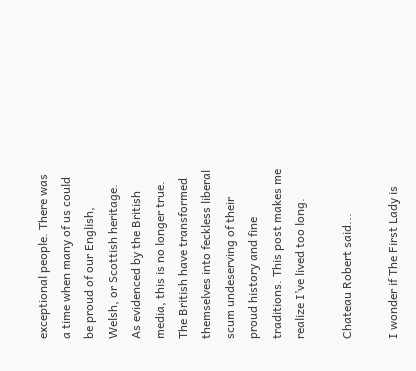exceptional people. There was a time when many of us could be proud of our English, Welsh, or Scottish heritage. As evidenced by the British media, this is no longer true. The British have transformed themselves into feckless liberal scum undeserving of their proud history and fine traditions. This post makes me realize I’ve lived too long.

Chateau Robert said...

I wonder if The First Lady is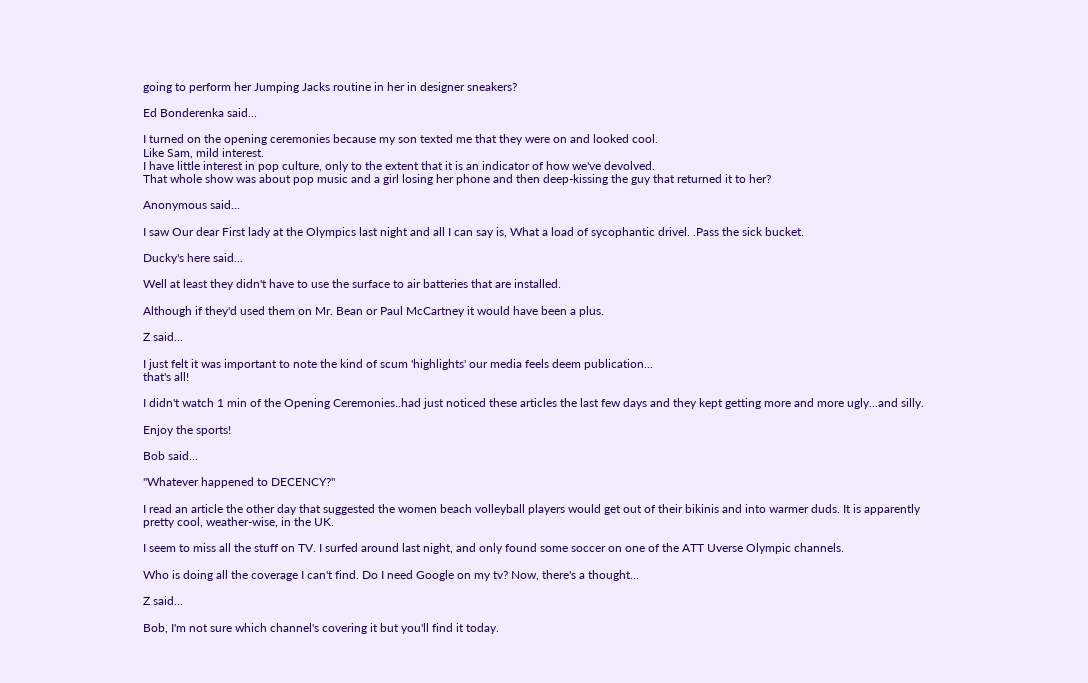going to perform her Jumping Jacks routine in her in designer sneakers?

Ed Bonderenka said...

I turned on the opening ceremonies because my son texted me that they were on and looked cool.
Like Sam, mild interest.
I have little interest in pop culture, only to the extent that it is an indicator of how we've devolved.
That whole show was about pop music and a girl losing her phone and then deep-kissing the guy that returned it to her?

Anonymous said...

I saw Our dear First lady at the Olympics last night and all I can say is, What a load of sycophantic drivel. .Pass the sick bucket.

Ducky's here said...

Well at least they didn't have to use the surface to air batteries that are installed.

Although if they'd used them on Mr. Bean or Paul McCartney it would have been a plus.

Z said...

I just felt it was important to note the kind of scum 'highlights' our media feels deem publication...
that's all!

I didn't watch 1 min of the Opening Ceremonies..had just noticed these articles the last few days and they kept getting more and more ugly...and silly.

Enjoy the sports!

Bob said...

"Whatever happened to DECENCY?"

I read an article the other day that suggested the women beach volleyball players would get out of their bikinis and into warmer duds. It is apparently pretty cool, weather-wise, in the UK.

I seem to miss all the stuff on TV. I surfed around last night, and only found some soccer on one of the ATT Uverse Olympic channels.

Who is doing all the coverage I can't find. Do I need Google on my tv? Now, there's a thought...

Z said...

Bob, I'm not sure which channel's covering it but you'll find it today.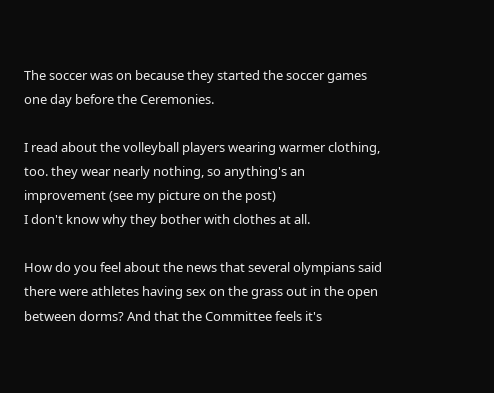The soccer was on because they started the soccer games one day before the Ceremonies.

I read about the volleyball players wearing warmer clothing, too. they wear nearly nothing, so anything's an improvement (see my picture on the post)
I don't know why they bother with clothes at all.

How do you feel about the news that several olympians said there were athletes having sex on the grass out in the open between dorms? And that the Committee feels it's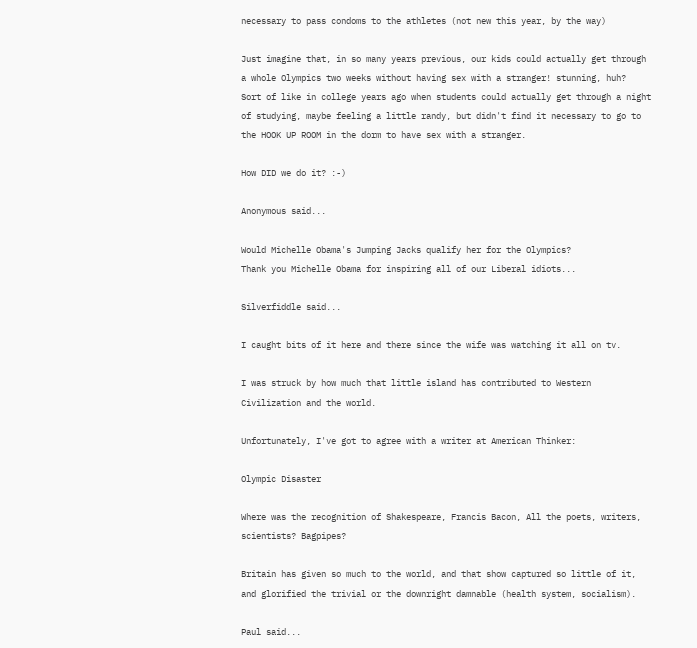necessary to pass condoms to the athletes (not new this year, by the way)

Just imagine that, in so many years previous, our kids could actually get through a whole Olympics two weeks without having sex with a stranger! stunning, huh?
Sort of like in college years ago when students could actually get through a night of studying, maybe feeling a little randy, but didn't find it necessary to go to the HOOK UP ROOM in the dorm to have sex with a stranger.

How DID we do it? :-)

Anonymous said...

Would Michelle Obama's Jumping Jacks qualify her for the Olympics?
Thank you Michelle Obama for inspiring all of our Liberal idiots...

Silverfiddle said...

I caught bits of it here and there since the wife was watching it all on tv.

I was struck by how much that little island has contributed to Western Civilization and the world.

Unfortunately, I've got to agree with a writer at American Thinker:

Olympic Disaster

Where was the recognition of Shakespeare, Francis Bacon, All the poets, writers, scientists? Bagpipes?

Britain has given so much to the world, and that show captured so little of it, and glorified the trivial or the downright damnable (health system, socialism).

Paul said...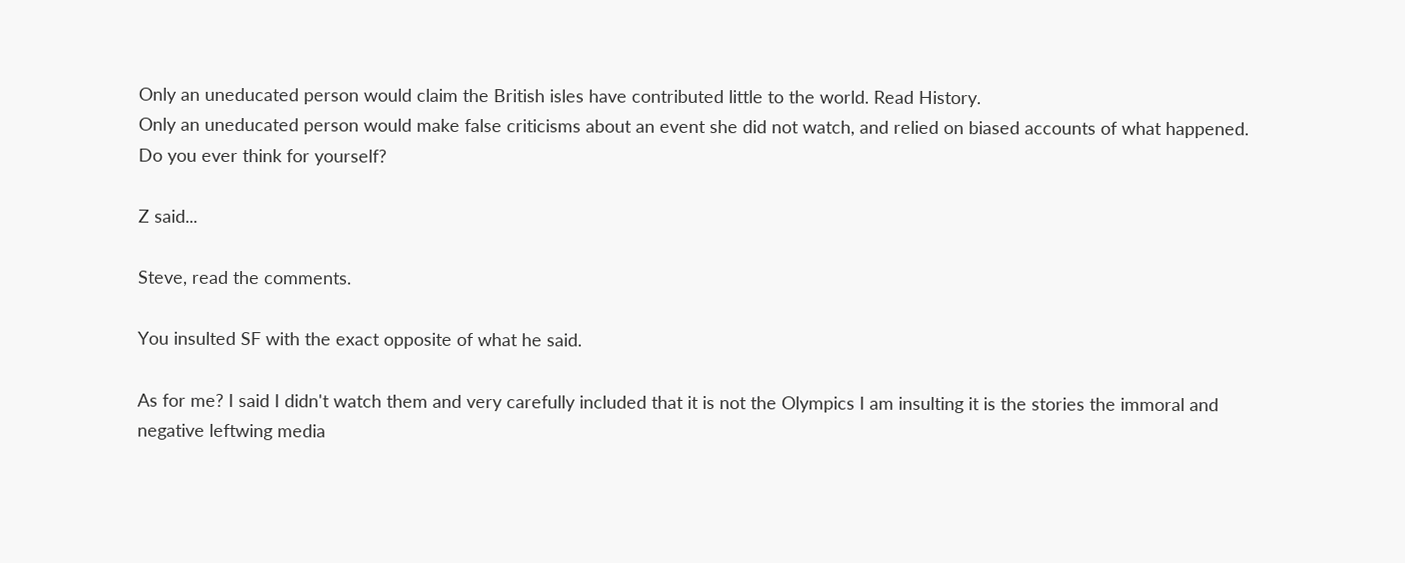Only an uneducated person would claim the British isles have contributed little to the world. Read History.
Only an uneducated person would make false criticisms about an event she did not watch, and relied on biased accounts of what happened.
Do you ever think for yourself?

Z said...

Steve, read the comments.

You insulted SF with the exact opposite of what he said.

As for me? I said I didn't watch them and very carefully included that it is not the Olympics I am insulting it is the stories the immoral and negative leftwing media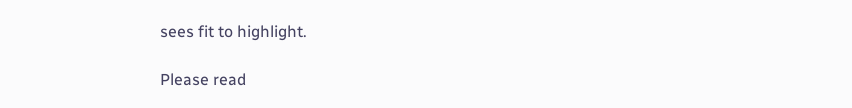sees fit to highlight.

Please read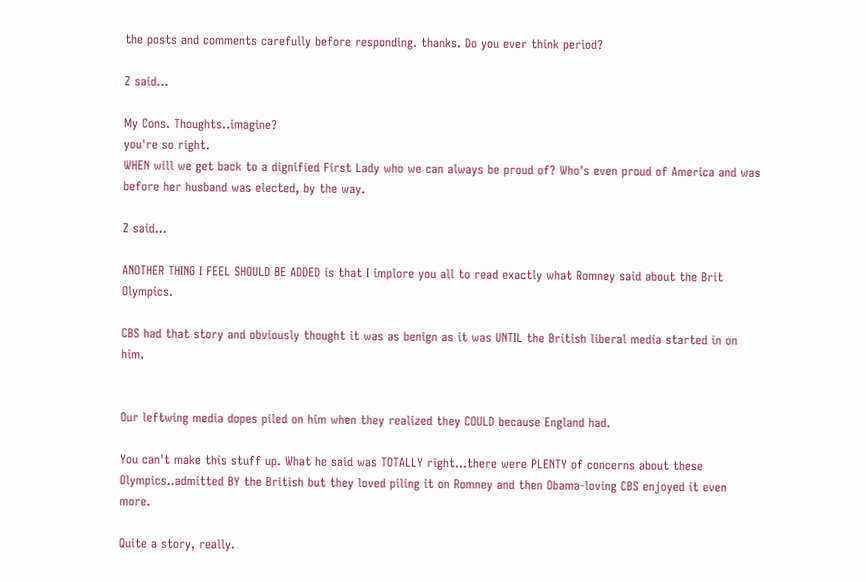the posts and comments carefully before responding. thanks. Do you ever think period?

Z said...

My Cons. Thoughts..imagine?
you're so right.
WHEN will we get back to a dignified First Lady who we can always be proud of? Who's even proud of America and was before her husband was elected, by the way.

Z said...

ANOTHER THING I FEEL SHOULD BE ADDED is that I implore you all to read exactly what Romney said about the Brit Olympics.

CBS had that story and obviously thought it was as benign as it was UNTIL the British liberal media started in on him.


Our leftwing media dopes piled on him when they realized they COULD because England had.

You can't make this stuff up. What he said was TOTALLY right...there were PLENTY of concerns about these Olympics..admitted BY the British but they loved piling it on Romney and then Obama-loving CBS enjoyed it even more.

Quite a story, really.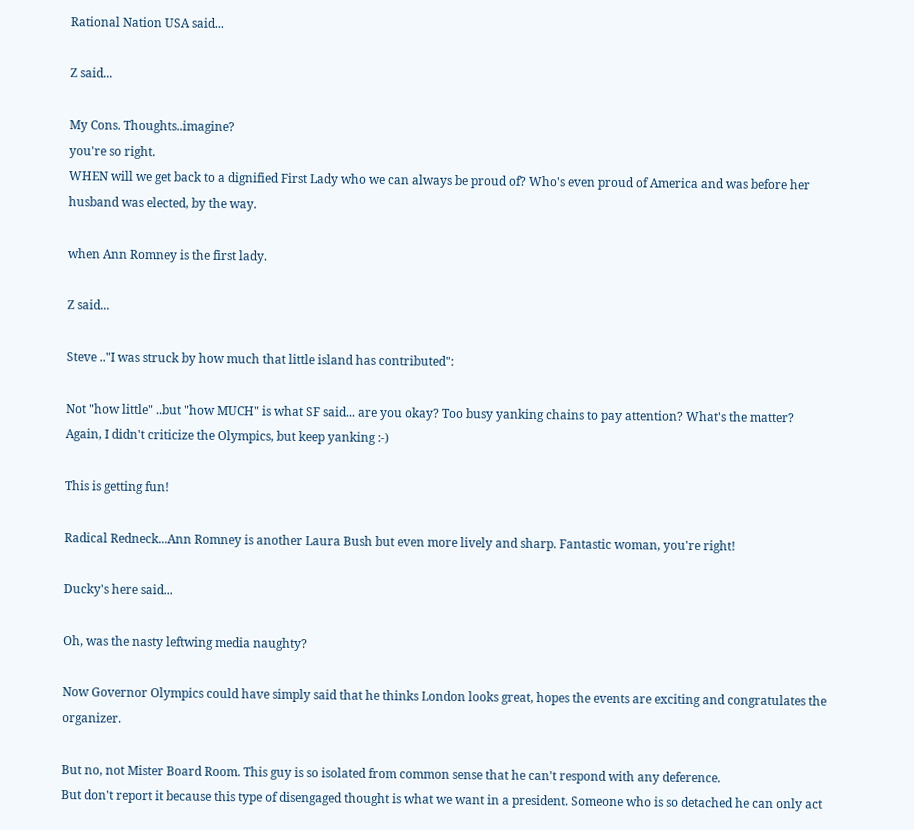Rational Nation USA said...

Z said...

My Cons. Thoughts..imagine?
you're so right.
WHEN will we get back to a dignified First Lady who we can always be proud of? Who's even proud of America and was before her husband was elected, by the way.

when Ann Romney is the first lady.

Z said...

Steve .."I was struck by how much that little island has contributed":

Not "how little" ..but "how MUCH" is what SF said... are you okay? Too busy yanking chains to pay attention? What's the matter?
Again, I didn't criticize the Olympics, but keep yanking :-)

This is getting fun!

Radical Redneck...Ann Romney is another Laura Bush but even more lively and sharp. Fantastic woman, you're right!

Ducky's here said...

Oh, was the nasty leftwing media naughty?

Now Governor Olympics could have simply said that he thinks London looks great, hopes the events are exciting and congratulates the organizer.

But no, not Mister Board Room. This guy is so isolated from common sense that he can't respond with any deference.
But don't report it because this type of disengaged thought is what we want in a president. Someone who is so detached he can only act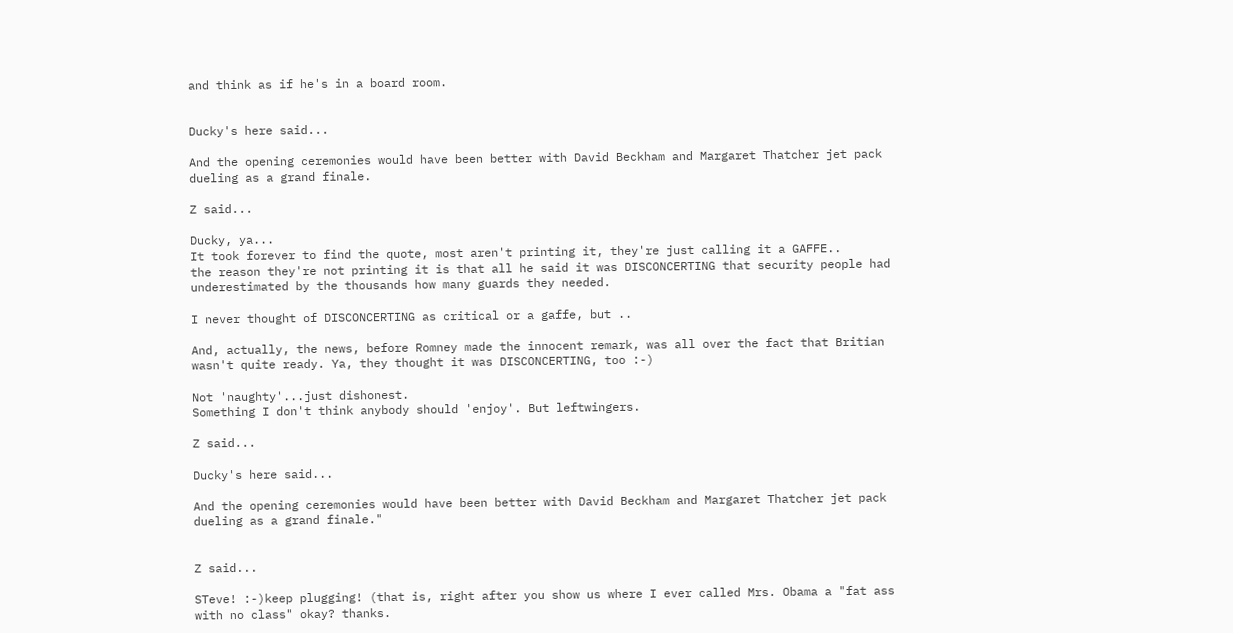and think as if he's in a board room.


Ducky's here said...

And the opening ceremonies would have been better with David Beckham and Margaret Thatcher jet pack dueling as a grand finale.

Z said...

Ducky, ya...
It took forever to find the quote, most aren't printing it, they're just calling it a GAFFE..
the reason they're not printing it is that all he said it was DISCONCERTING that security people had underestimated by the thousands how many guards they needed.

I never thought of DISCONCERTING as critical or a gaffe, but ..

And, actually, the news, before Romney made the innocent remark, was all over the fact that Britian wasn't quite ready. Ya, they thought it was DISCONCERTING, too :-)

Not 'naughty'...just dishonest.
Something I don't think anybody should 'enjoy'. But leftwingers.

Z said...

Ducky's here said...

And the opening ceremonies would have been better with David Beckham and Margaret Thatcher jet pack dueling as a grand finale."


Z said...

STeve! :-)keep plugging! (that is, right after you show us where I ever called Mrs. Obama a "fat ass with no class" okay? thanks.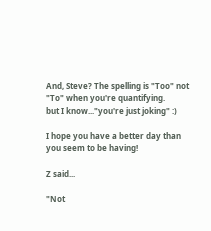And, Steve? The spelling is "Too" not "To" when you're quantifying.
but I know..."you're just joking" :)

I hope you have a better day than you seem to be having!

Z said...

"Not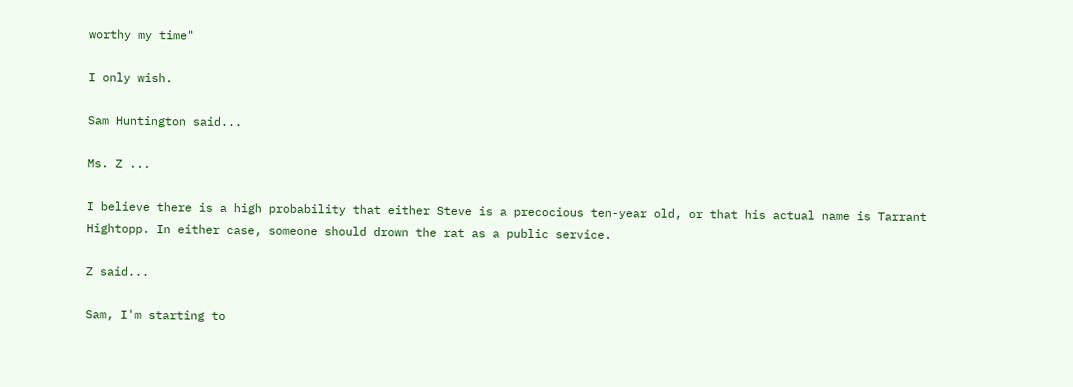worthy my time"

I only wish.

Sam Huntington said...

Ms. Z ...

I believe there is a high probability that either Steve is a precocious ten-year old, or that his actual name is Tarrant Hightopp. In either case, someone should drown the rat as a public service.

Z said...

Sam, I'm starting to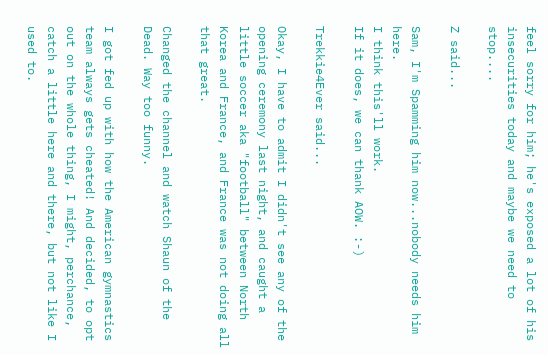feel sorry for him; he's exposed a lot of his insecurities today and maybe we need to stop....

Z said...

Sam, I'm Spamming him now...nobody needs him here.
I think this'll work.
If it does, we can thank AOW. :-)

Trekkie4Ever said...

Okay, I have to admit I didn't see any of the opening ceremony last night, and caught a little soccer aka "football" between North Korea and France, and France was not doing all that great.

Changed the channel and watch Shaun of the Dead. Way too funny.

I got fed up with how the American gymnastics team always gets cheated! And decided, to opt out on the whole thing, I might, perchance, catch a little here and there, but not like I used to.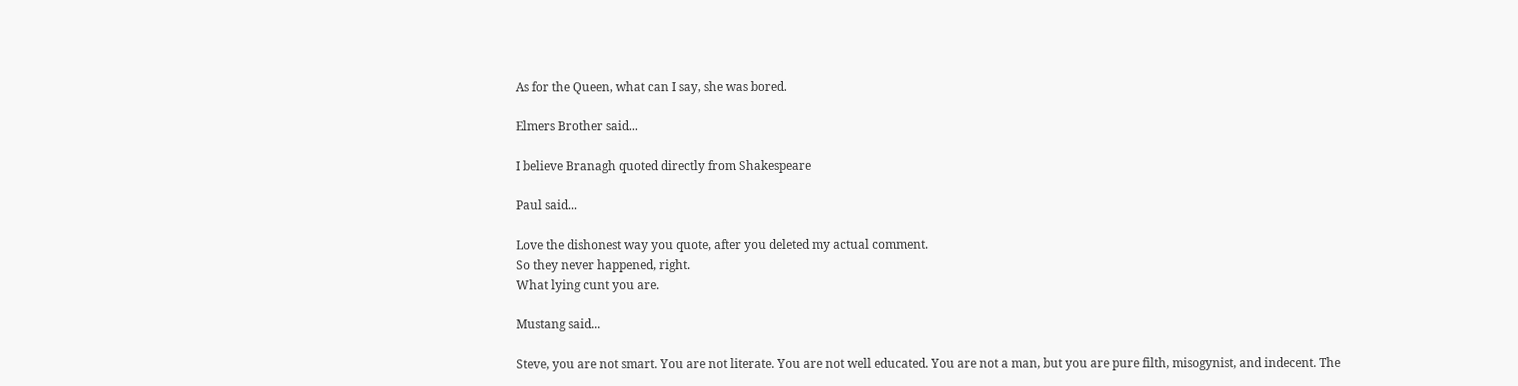As for the Queen, what can I say, she was bored.

Elmers Brother said...

I believe Branagh quoted directly from Shakespeare

Paul said...

Love the dishonest way you quote, after you deleted my actual comment.
So they never happened, right.
What lying cunt you are.

Mustang said...

Steve, you are not smart. You are not literate. You are not well educated. You are not a man, but you are pure filth, misogynist, and indecent. The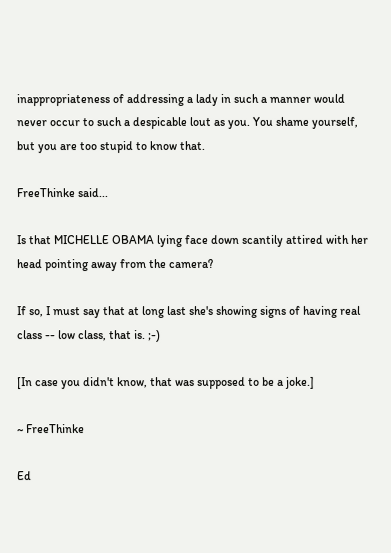inappropriateness of addressing a lady in such a manner would never occur to such a despicable lout as you. You shame yourself, but you are too stupid to know that.

FreeThinke said...

Is that MICHELLE OBAMA lying face down scantily attired with her head pointing away from the camera?

If so, I must say that at long last she's showing signs of having real class -- low class, that is. ;-)

[In case you didn't know, that was supposed to be a joke.]

~ FreeThinke

Ed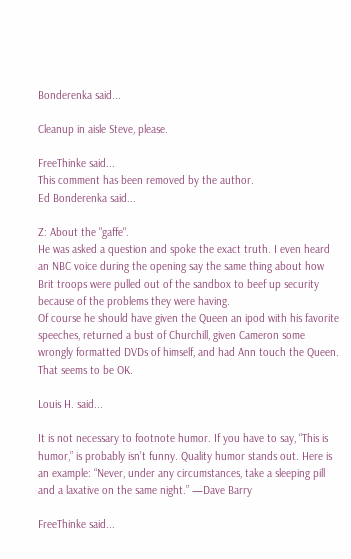Bonderenka said...

Cleanup in aisle Steve, please.

FreeThinke said...
This comment has been removed by the author.
Ed Bonderenka said...

Z: About the "gaffe".
He was asked a question and spoke the exact truth. I even heard an NBC voice during the opening say the same thing about how Brit troops were pulled out of the sandbox to beef up security because of the problems they were having.
Of course he should have given the Queen an ipod with his favorite speeches, returned a bust of Churchill, given Cameron some wrongly formatted DVDs of himself, and had Ann touch the Queen.
That seems to be OK.

Louis H. said...

It is not necessary to footnote humor. If you have to say, “This is humor,” is probably isn’t funny. Quality humor stands out. Here is an example: “Never, under any circumstances, take a sleeping pill and a laxative on the same night.” —Dave Barry

FreeThinke said...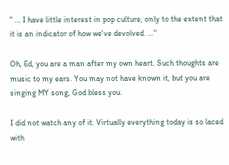" ... I have little interest in pop culture, only to the extent that it is an indicator of how we've devolved. ..."

Oh, Ed, you are a man after my own heart. Such thoughts are music to my ears. You may not have known it, but you are singing MY song, God bless you.

I did not watch any of it. Virtually everything today is so laced with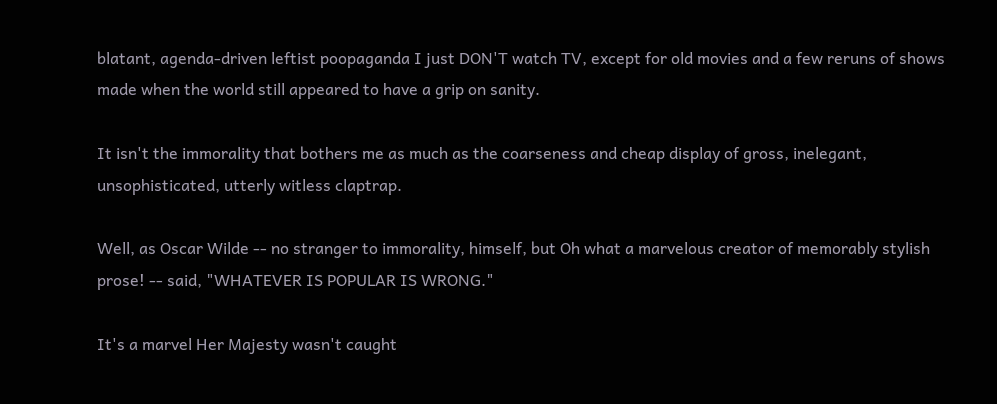blatant, agenda-driven leftist poopaganda I just DON'T watch TV, except for old movies and a few reruns of shows made when the world still appeared to have a grip on sanity.

It isn't the immorality that bothers me as much as the coarseness and cheap display of gross, inelegant, unsophisticated, utterly witless claptrap.

Well, as Oscar Wilde -- no stranger to immorality, himself, but Oh what a marvelous creator of memorably stylish prose! -- said, "WHATEVER IS POPULAR IS WRONG."

It's a marvel Her Majesty wasn't caught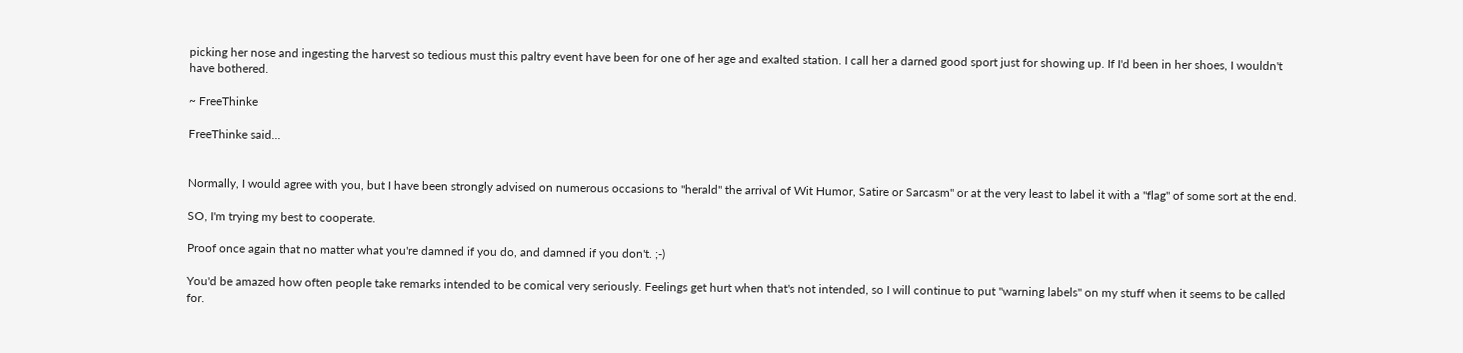picking her nose and ingesting the harvest so tedious must this paltry event have been for one of her age and exalted station. I call her a darned good sport just for showing up. If I'd been in her shoes, I wouldn't have bothered.

~ FreeThinke

FreeThinke said...


Normally, I would agree with you, but I have been strongly advised on numerous occasions to "herald" the arrival of Wit Humor, Satire or Sarcasm" or at the very least to label it with a "flag" of some sort at the end.

SO, I'm trying my best to cooperate.

Proof once again that no matter what you're damned if you do, and damned if you don't. ;-)

You'd be amazed how often people take remarks intended to be comical very seriously. Feelings get hurt when that's not intended, so I will continue to put "warning labels" on my stuff when it seems to be called for.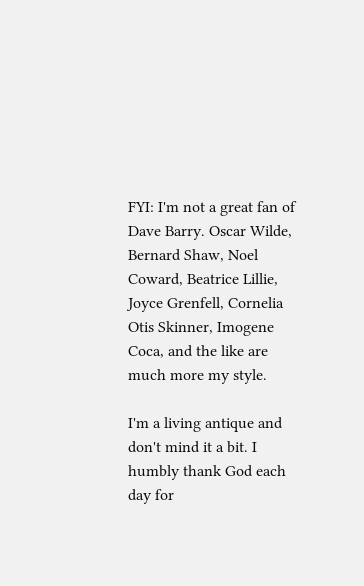FYI: I'm not a great fan of Dave Barry. Oscar Wilde, Bernard Shaw, Noel Coward, Beatrice Lillie, Joyce Grenfell, Cornelia Otis Skinner, Imogene Coca, and the like are much more my style.

I'm a living antique and don't mind it a bit. I humbly thank God each day for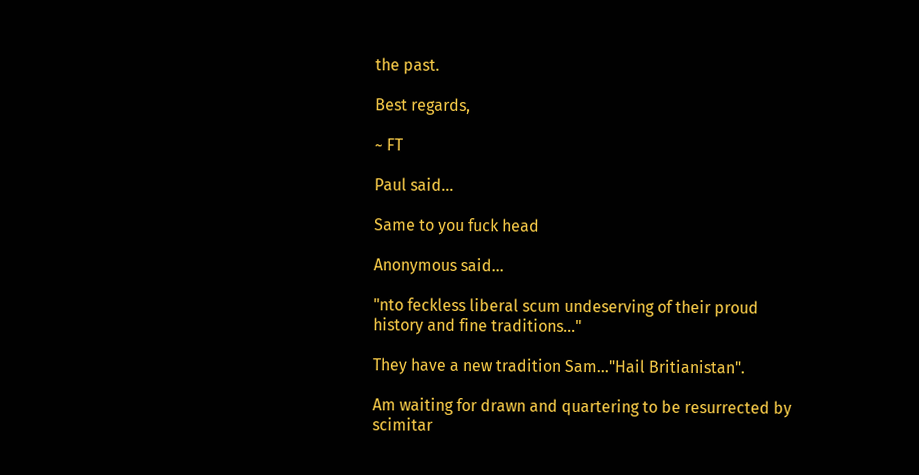the past.

Best regards,

~ FT

Paul said...

Same to you fuck head

Anonymous said...

"nto feckless liberal scum undeserving of their proud history and fine traditions..."

They have a new tradition Sam..."Hail Britianistan".

Am waiting for drawn and quartering to be resurrected by scimitar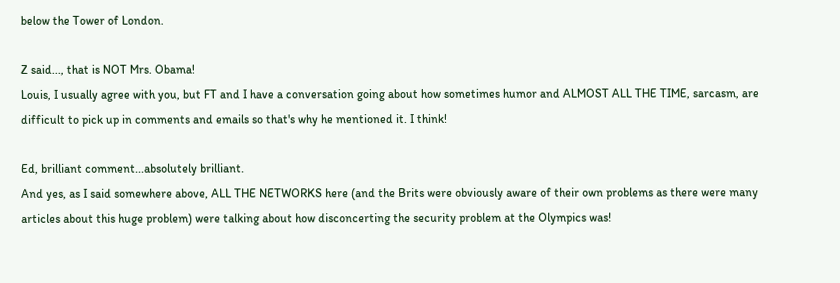below the Tower of London.

Z said..., that is NOT Mrs. Obama!
Louis, I usually agree with you, but FT and I have a conversation going about how sometimes humor and ALMOST ALL THE TIME, sarcasm, are difficult to pick up in comments and emails so that's why he mentioned it. I think!

Ed, brilliant comment...absolutely brilliant.
And yes, as I said somewhere above, ALL THE NETWORKS here (and the Brits were obviously aware of their own problems as there were many articles about this huge problem) were talking about how disconcerting the security problem at the Olympics was!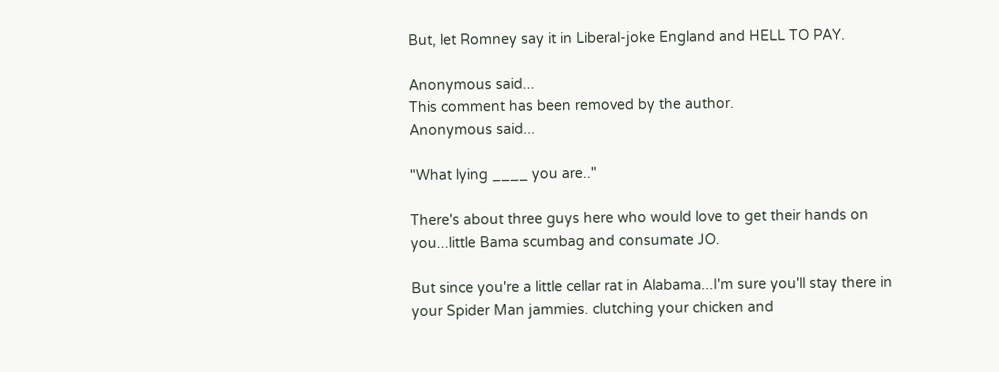But, let Romney say it in Liberal-joke England and HELL TO PAY.

Anonymous said...
This comment has been removed by the author.
Anonymous said...

"What lying ____ you are.."

There's about three guys here who would love to get their hands on you...little Bama scumbag and consumate JO.

But since you're a little cellar rat in Alabama...I'm sure you'll stay there in your Spider Man jammies. clutching your chicken and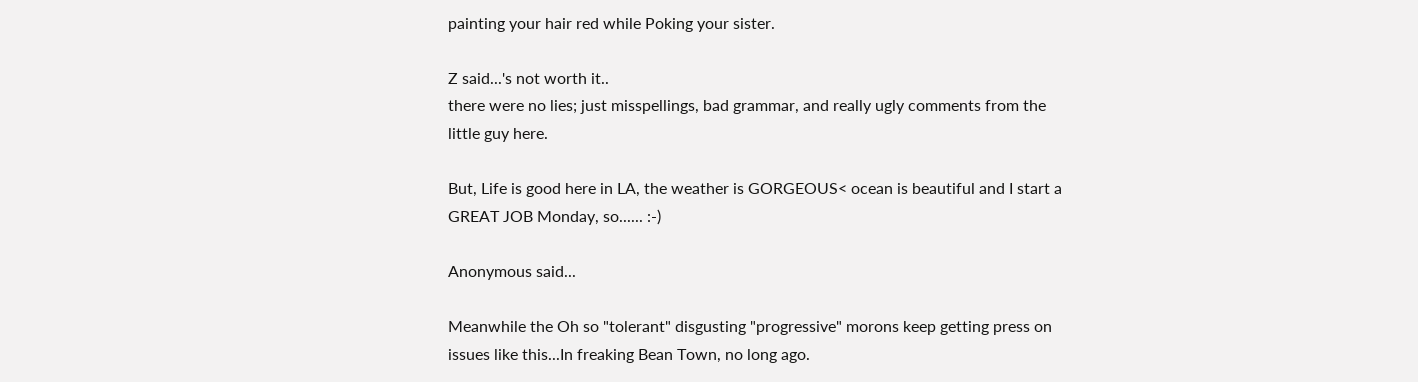painting your hair red while Poking your sister.

Z said...'s not worth it..
there were no lies; just misspellings, bad grammar, and really ugly comments from the little guy here.

But, Life is good here in LA, the weather is GORGEOUS< ocean is beautiful and I start a GREAT JOB Monday, so...... :-)

Anonymous said...

Meanwhile the Oh so "tolerant" disgusting "progressive" morons keep getting press on issues like this...In freaking Bean Town, no long ago.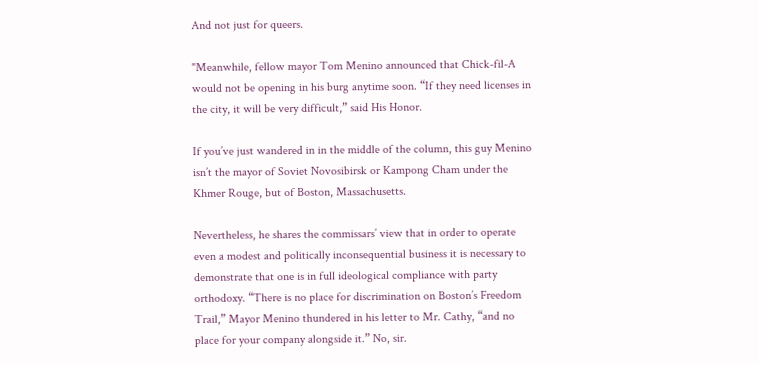And not just for queers.

"Meanwhile, fellow mayor Tom Menino announced that Chick-fil-A would not be opening in his burg anytime soon. “If they need licenses in the city, it will be very difficult,” said His Honor.

If you’ve just wandered in in the middle of the column, this guy Menino isn’t the mayor of Soviet Novosibirsk or Kampong Cham under the Khmer Rouge, but of Boston, Massachusetts.

Nevertheless, he shares the commissars’ view that in order to operate even a modest and politically inconsequential business it is necessary to demonstrate that one is in full ideological compliance with party orthodoxy. “There is no place for discrimination on Boston’s Freedom Trail,” Mayor Menino thundered in his letter to Mr. Cathy, “and no place for your company alongside it.” No, sir.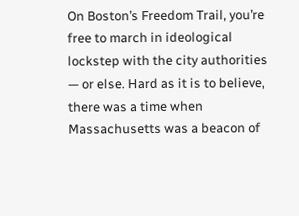On Boston’s Freedom Trail, you’re free to march in ideological lockstep with the city authorities — or else. Hard as it is to believe, there was a time when Massachusetts was a beacon of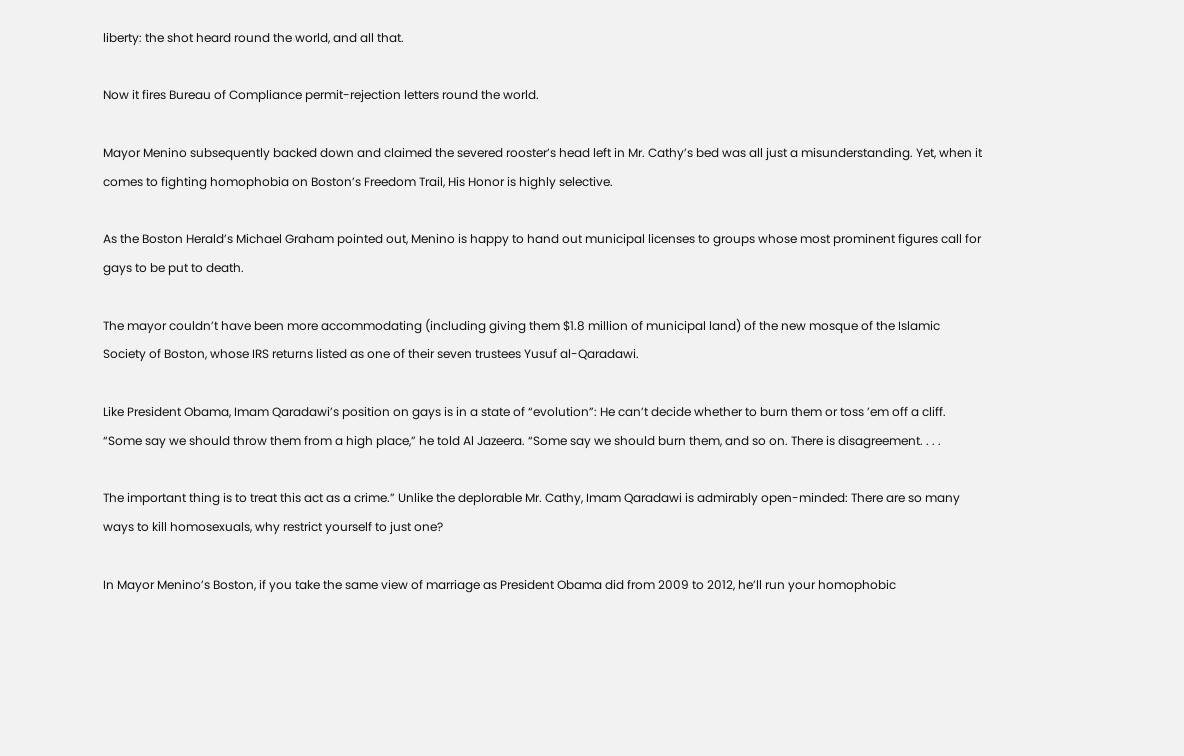liberty: the shot heard round the world, and all that.

Now it fires Bureau of Compliance permit-rejection letters round the world.

Mayor Menino subsequently backed down and claimed the severed rooster’s head left in Mr. Cathy’s bed was all just a misunderstanding. Yet, when it comes to fighting homophobia on Boston’s Freedom Trail, His Honor is highly selective.

As the Boston Herald’s Michael Graham pointed out, Menino is happy to hand out municipal licenses to groups whose most prominent figures call for gays to be put to death.

The mayor couldn’t have been more accommodating (including giving them $1.8 million of municipal land) of the new mosque of the Islamic Society of Boston, whose IRS returns listed as one of their seven trustees Yusuf al-Qaradawi.

Like President Obama, Imam Qaradawi’s position on gays is in a state of “evolution”: He can’t decide whether to burn them or toss ’em off a cliff. “Some say we should throw them from a high place,” he told Al Jazeera. “Some say we should burn them, and so on. There is disagreement. . . .

The important thing is to treat this act as a crime.” Unlike the deplorable Mr. Cathy, Imam Qaradawi is admirably open-minded: There are so many ways to kill homosexuals, why restrict yourself to just one?

In Mayor Menino’s Boston, if you take the same view of marriage as President Obama did from 2009 to 2012, he’ll run your homophobic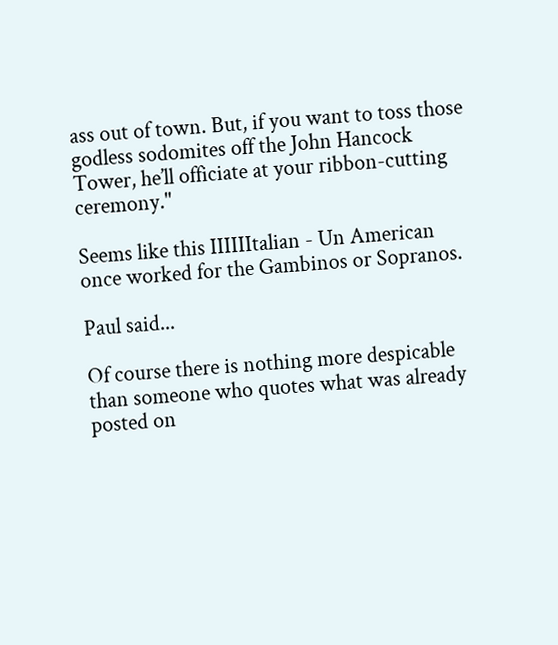ass out of town. But, if you want to toss those godless sodomites off the John Hancock Tower, he’ll officiate at your ribbon-cutting ceremony."

Seems like this IIIIIItalian - Un American once worked for the Gambinos or Sopranos.

Paul said...

Of course there is nothing more despicable than someone who quotes what was already posted on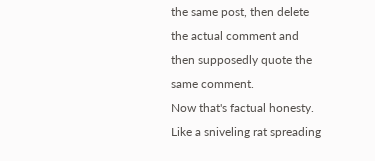the same post, then delete the actual comment and then supposedly quote the same comment.
Now that's factual honesty. Like a sniveling rat spreading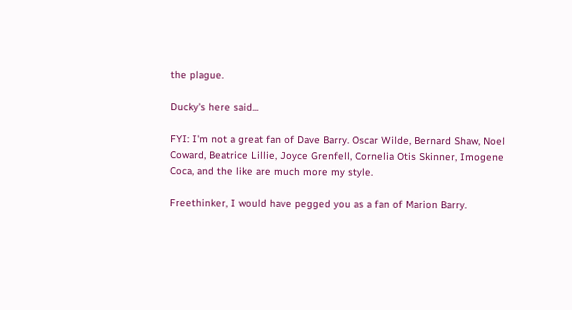the plague.

Ducky's here said...

FYI: I'm not a great fan of Dave Barry. Oscar Wilde, Bernard Shaw, Noel Coward, Beatrice Lillie, Joyce Grenfell, Cornelia Otis Skinner, Imogene Coca, and the like are much more my style.

Freethinker, I would have pegged you as a fan of Marion Barry.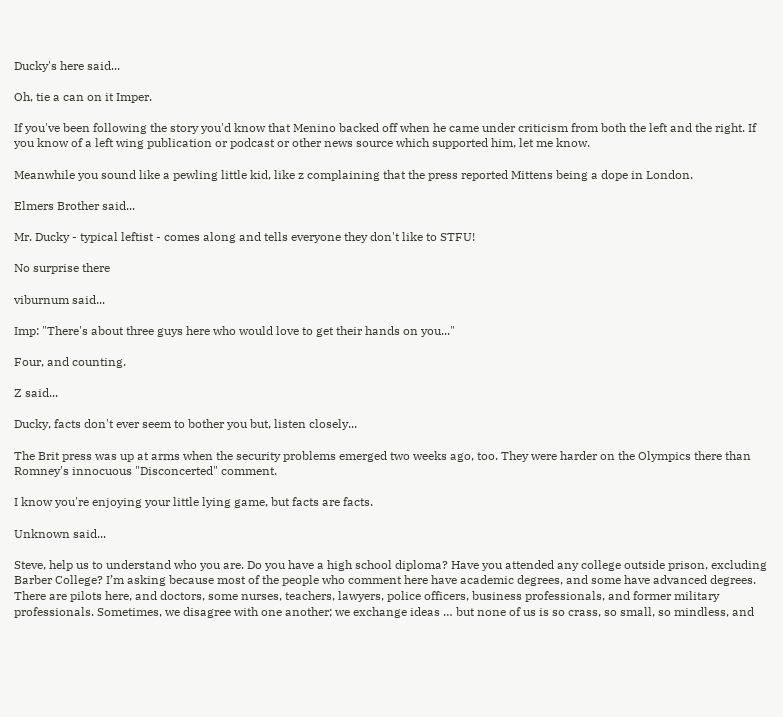Ducky's here said...

Oh, tie a can on it Imper.

If you've been following the story you'd know that Menino backed off when he came under criticism from both the left and the right. If you know of a left wing publication or podcast or other news source which supported him, let me know.

Meanwhile you sound like a pewling little kid, like z complaining that the press reported Mittens being a dope in London.

Elmers Brother said...

Mr. Ducky - typical leftist - comes along and tells everyone they don't like to STFU!

No surprise there

viburnum said...

Imp: "There's about three guys here who would love to get their hands on you..."

Four, and counting.

Z said...

Ducky, facts don't ever seem to bother you but, listen closely...

The Brit press was up at arms when the security problems emerged two weeks ago, too. They were harder on the Olympics there than Romney's innocuous "Disconcerted" comment.

I know you're enjoying your little lying game, but facts are facts.

Unknown said...

Steve, help us to understand who you are. Do you have a high school diploma? Have you attended any college outside prison, excluding Barber College? I’m asking because most of the people who comment here have academic degrees, and some have advanced degrees. There are pilots here, and doctors, some nurses, teachers, lawyers, police officers, business professionals, and former military professionals. Sometimes, we disagree with one another; we exchange ideas … but none of us is so crass, so small, so mindless, and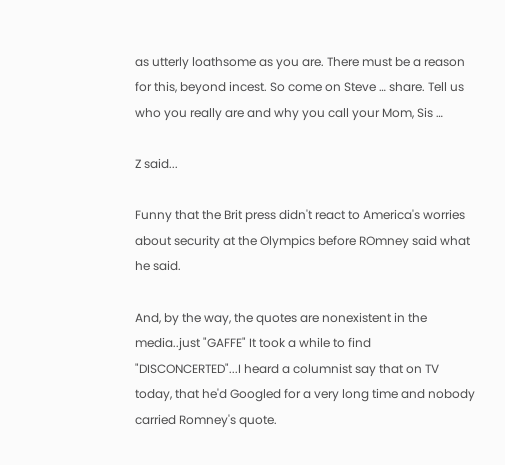as utterly loathsome as you are. There must be a reason for this, beyond incest. So come on Steve … share. Tell us who you really are and why you call your Mom, Sis …

Z said...

Funny that the Brit press didn't react to America's worries about security at the Olympics before ROmney said what he said.

And, by the way, the quotes are nonexistent in the media..just "GAFFE" It took a while to find "DISCONCERTED"...I heard a columnist say that on TV today, that he'd Googled for a very long time and nobody carried Romney's quote.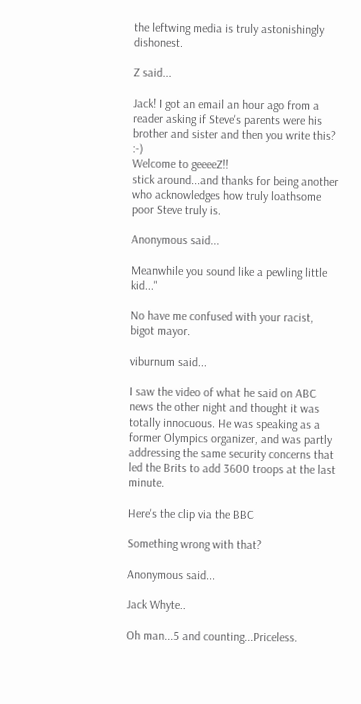the leftwing media is truly astonishingly dishonest.

Z said...

Jack! I got an email an hour ago from a reader asking if Steve's parents were his brother and sister and then you write this? :-)
Welcome to geeeeZ!!
stick around...and thanks for being another who acknowledges how truly loathsome poor Steve truly is.

Anonymous said...

Meanwhile you sound like a pewling little kid..."

No have me confused with your racist, bigot mayor.

viburnum said...

I saw the video of what he said on ABC news the other night and thought it was totally innocuous. He was speaking as a former Olympics organizer, and was partly addressing the same security concerns that led the Brits to add 3600 troops at the last minute.

Here's the clip via the BBC

Something wrong with that?

Anonymous said...

Jack Whyte..

Oh man...5 and counting...Priceless.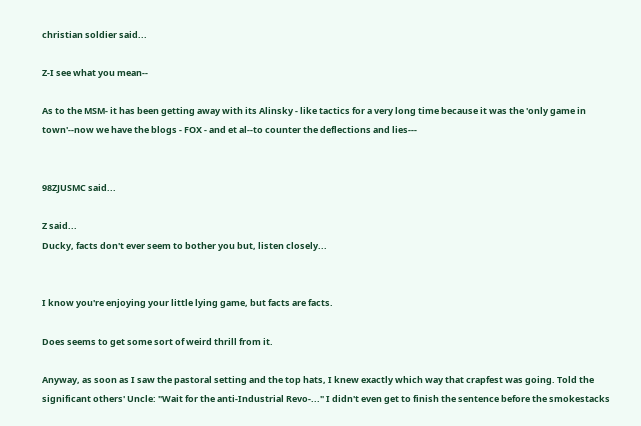christian soldier said...

Z-I see what you mean--

As to the MSM- it has been getting away with its Alinsky - like tactics for a very long time because it was the 'only game in town'--now we have the blogs - FOX - and et al--to counter the deflections and lies---


98ZJUSMC said...

Z said...
Ducky, facts don't ever seem to bother you but, listen closely...


I know you're enjoying your little lying game, but facts are facts.

Does seems to get some sort of weird thrill from it.

Anyway, as soon as I saw the pastoral setting and the top hats, I knew exactly which way that crapfest was going. Told the significant others' Uncle: "Wait for the anti-Industrial Revo-..." I didn't even get to finish the sentence before the smokestacks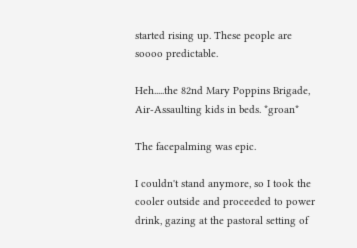started rising up. These people are soooo predictable.

Heh.....the 82nd Mary Poppins Brigade, Air-Assaulting kids in beds. *groan*

The facepalming was epic.

I couldn't stand anymore, so I took the cooler outside and proceeded to power drink, gazing at the pastoral setting of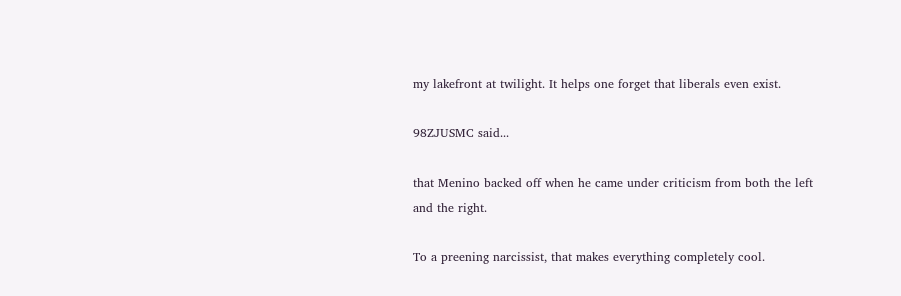my lakefront at twilight. It helps one forget that liberals even exist.

98ZJUSMC said...

that Menino backed off when he came under criticism from both the left and the right.

To a preening narcissist, that makes everything completely cool.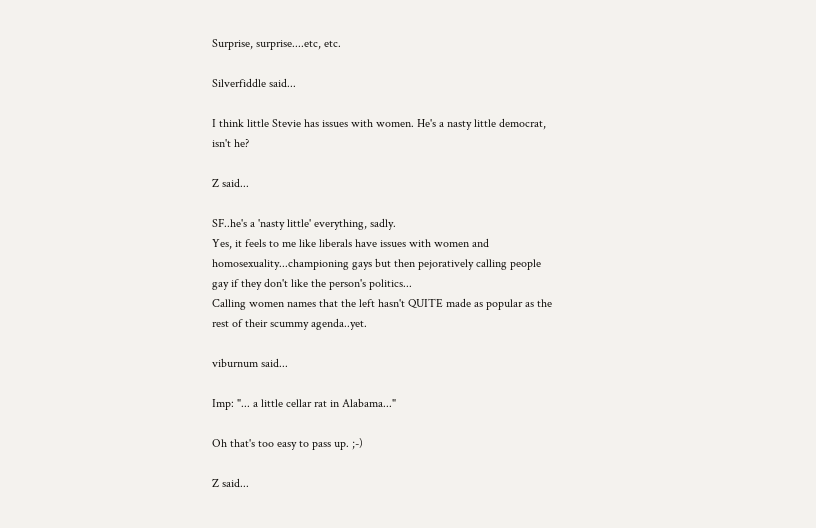Surprise, surprise....etc, etc.

Silverfiddle said...

I think little Stevie has issues with women. He's a nasty little democrat, isn't he?

Z said...

SF..he's a 'nasty little' everything, sadly.
Yes, it feels to me like liberals have issues with women and homosexuality...championing gays but then pejoratively calling people gay if they don't like the person's politics...
Calling women names that the left hasn't QUITE made as popular as the rest of their scummy agenda..yet.

viburnum said...

Imp: "... a little cellar rat in Alabama..."

Oh that's too easy to pass up. ;-)

Z said...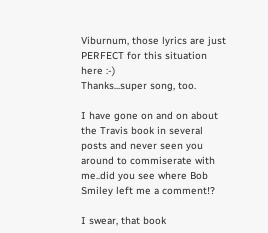Viburnum, those lyrics are just PERFECT for this situation here :-)
Thanks...super song, too.

I have gone on and on about the Travis book in several posts and never seen you around to commiserate with me..did you see where Bob Smiley left me a comment!?

I swear, that book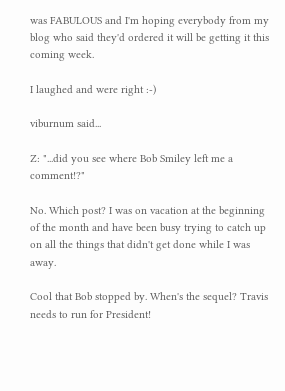was FABULOUS and I'm hoping everybody from my blog who said they'd ordered it will be getting it this coming week.

I laughed and were right :-)

viburnum said...

Z: "...did you see where Bob Smiley left me a comment!?"

No. Which post? I was on vacation at the beginning of the month and have been busy trying to catch up on all the things that didn't get done while I was away.

Cool that Bob stopped by. When's the sequel? Travis needs to run for President!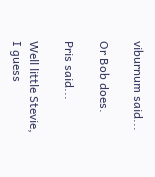viburnum said...

Or Bob does.

Pris said...

Well little Stevie,
I guess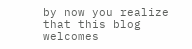by now you realize that this blog welcomes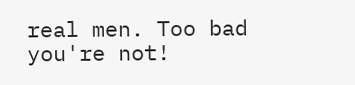real men. Too bad you're not!